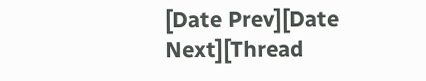[Date Prev][Date Next][Thread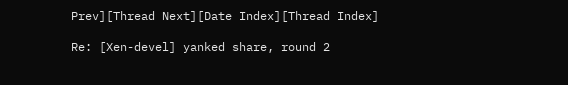Prev][Thread Next][Date Index][Thread Index]

Re: [Xen-devel] yanked share, round 2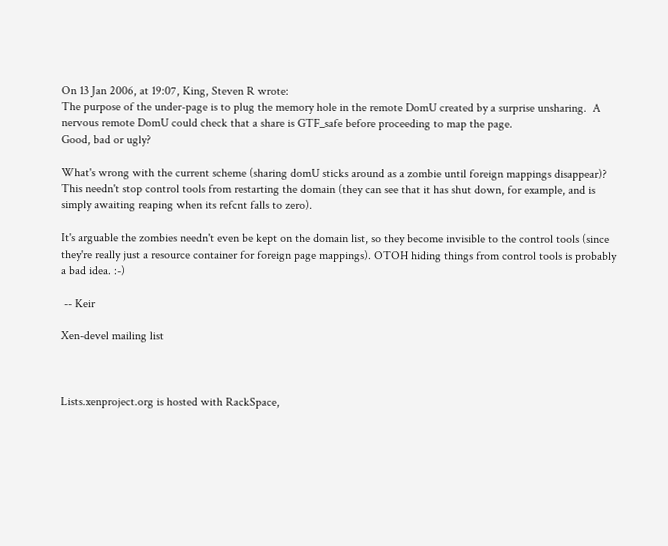On 13 Jan 2006, at 19:07, King, Steven R wrote:
The purpose of the under-page is to plug the memory hole in the remote DomU created by a surprise unsharing.  A nervous remote DomU could check that a share is GTF_safe before proceeding to map the page.
Good, bad or ugly?

What's wrong with the current scheme (sharing domU sticks around as a zombie until foreign mappings disappear)? This needn't stop control tools from restarting the domain (they can see that it has shut down, for example, and is simply awaiting reaping when its refcnt falls to zero).

It's arguable the zombies needn't even be kept on the domain list, so they become invisible to the control tools (since they're really just a resource container for foreign page mappings). OTOH hiding things from control tools is probably a bad idea. :-)

 -- Keir

Xen-devel mailing list



Lists.xenproject.org is hosted with RackSpace,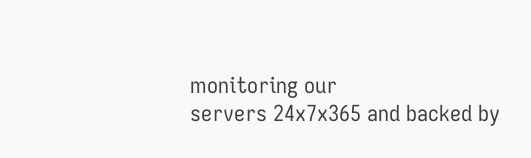monitoring our
servers 24x7x365 and backed by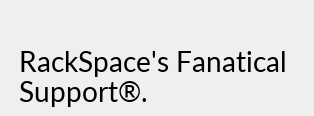RackSpace's Fanatical Support®.